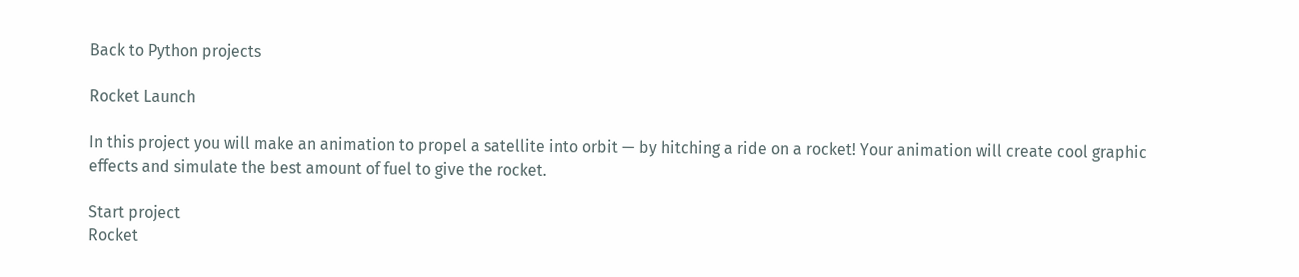Back to Python projects

Rocket Launch

In this project you will make an animation to propel a satellite into orbit — by hitching a ride on a rocket! Your animation will create cool graphic effects and simulate the best amount of fuel to give the rocket.

Start project
Rocket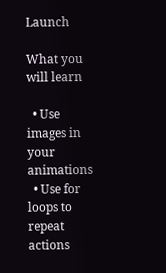Launch

What you will learn

  • Use images in your animations
  • Use for loops to repeat actions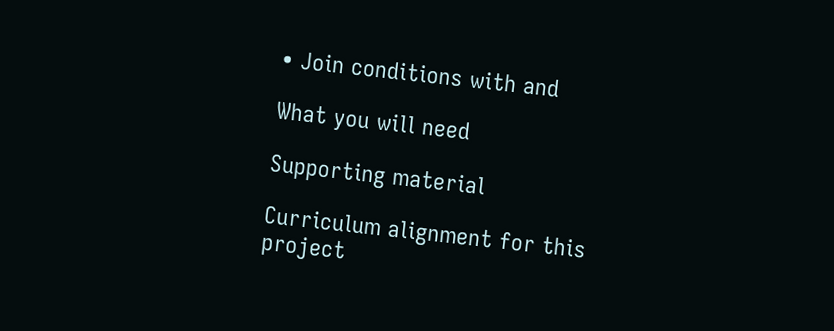• Join conditions with and

What you will need

Supporting material

Curriculum alignment for this project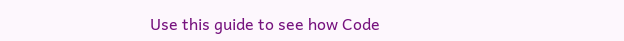Use this guide to see how Code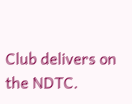Club delivers on the NDTC.